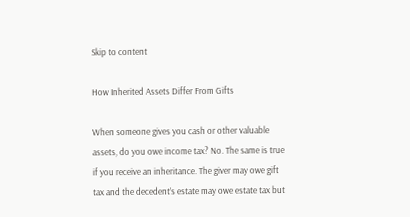Skip to content

How Inherited Assets Differ From Gifts

When someone gives you cash or other valuable assets, do you owe income tax? No. The same is true if you receive an inheritance. The giver may owe gift tax and the decedent’s estate may owe estate tax but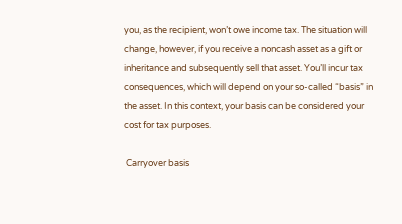you, as the recipient, won’t owe income tax. The situation will change, however, if you receive a noncash asset as a gift or inheritance and subsequently sell that asset. You’ll incur tax consequences, which will depend on your so-called “basis” in the asset. In this context, your basis can be considered your cost for tax purposes.

 Carryover basis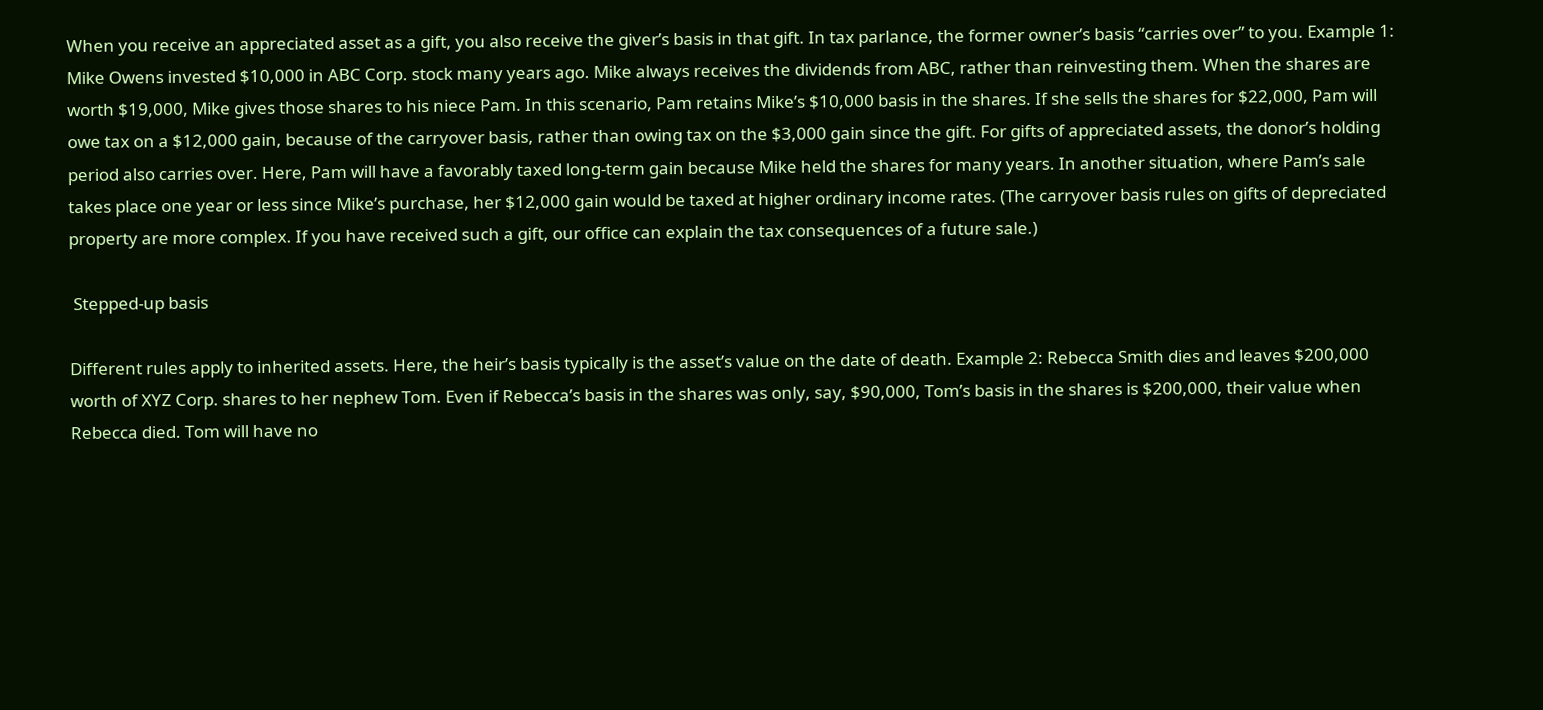When you receive an appreciated asset as a gift, you also receive the giver’s basis in that gift. In tax parlance, the former owner’s basis “carries over” to you. Example 1: Mike Owens invested $10,000 in ABC Corp. stock many years ago. Mike always receives the dividends from ABC, rather than reinvesting them. When the shares are worth $19,000, Mike gives those shares to his niece Pam. In this scenario, Pam retains Mike’s $10,000 basis in the shares. If she sells the shares for $22,000, Pam will owe tax on a $12,000 gain, because of the carryover basis, rather than owing tax on the $3,000 gain since the gift. For gifts of appreciated assets, the donor’s holding period also carries over. Here, Pam will have a favorably taxed long-term gain because Mike held the shares for many years. In another situation, where Pam’s sale takes place one year or less since Mike’s purchase, her $12,000 gain would be taxed at higher ordinary income rates. (The carryover basis rules on gifts of depreciated property are more complex. If you have received such a gift, our office can explain the tax consequences of a future sale.)

 Stepped-up basis

Different rules apply to inherited assets. Here, the heir’s basis typically is the asset’s value on the date of death. Example 2: Rebecca Smith dies and leaves $200,000 worth of XYZ Corp. shares to her nephew Tom. Even if Rebecca’s basis in the shares was only, say, $90,000, Tom’s basis in the shares is $200,000, their value when Rebecca died. Tom will have no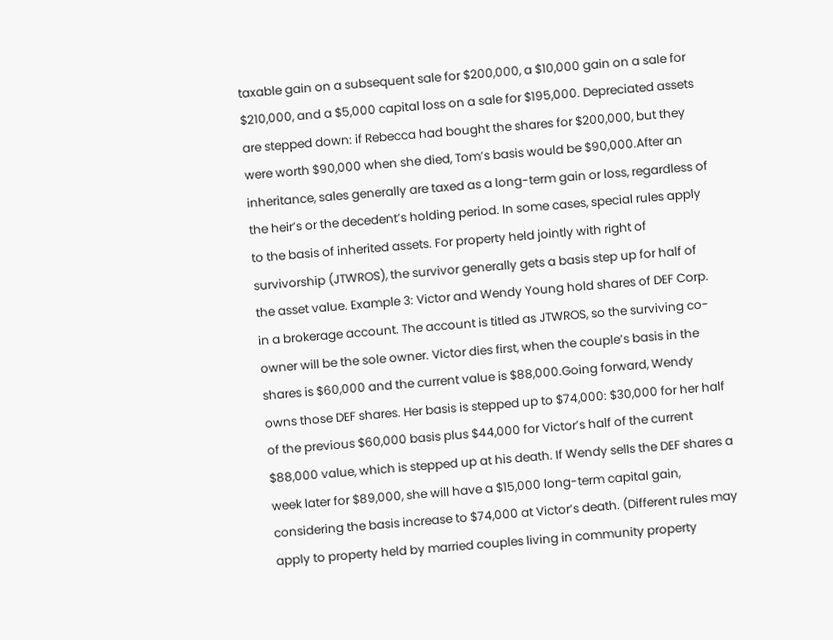taxable gain on a subsequent sale for $200,000, a $10,000 gain on a sale for $210,000, and a $5,000 capital loss on a sale for $195,000. Depreciated assets are stepped down: if Rebecca had bought the shares for $200,000, but they were worth $90,000 when she died, Tom’s basis would be $90,000.After an inheritance, sales generally are taxed as a long-term gain or loss, regardless of the heir’s or the decedent’s holding period. In some cases, special rules apply to the basis of inherited assets. For property held jointly with right of survivorship (JTWROS), the survivor generally gets a basis step up for half of the asset value. Example 3: Victor and Wendy Young hold shares of DEF Corp. in a brokerage account. The account is titled as JTWROS, so the surviving co-owner will be the sole owner. Victor dies first, when the couple’s basis in the shares is $60,000 and the current value is $88,000.Going forward, Wendy owns those DEF shares. Her basis is stepped up to $74,000: $30,000 for her half of the previous $60,000 basis plus $44,000 for Victor’s half of the current $88,000 value, which is stepped up at his death. If Wendy sells the DEF shares a week later for $89,000, she will have a $15,000 long-term capital gain, considering the basis increase to $74,000 at Victor’s death. (Different rules may apply to property held by married couples living in community property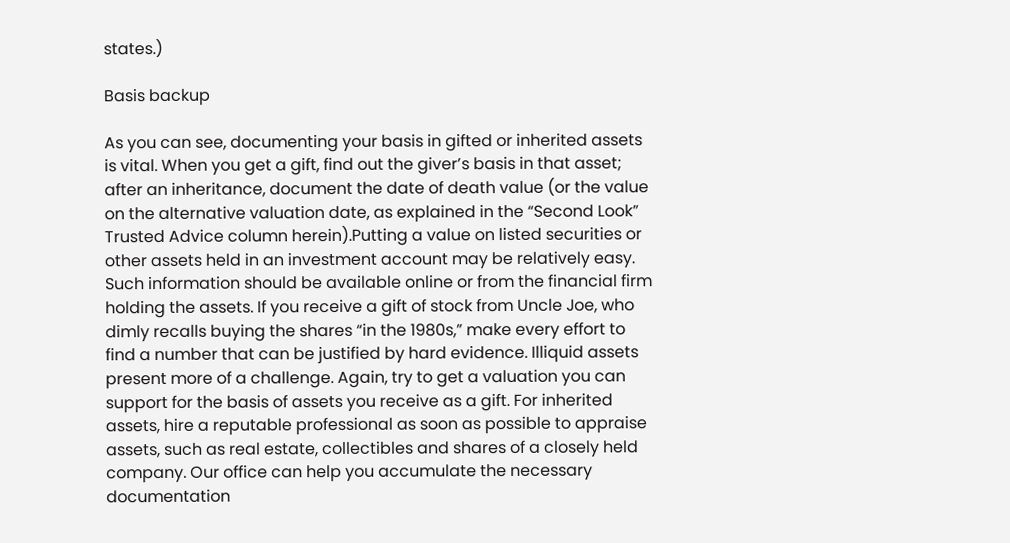states.)

Basis backup

As you can see, documenting your basis in gifted or inherited assets is vital. When you get a gift, find out the giver’s basis in that asset; after an inheritance, document the date of death value (or the value on the alternative valuation date, as explained in the “Second Look” Trusted Advice column herein).Putting a value on listed securities or other assets held in an investment account may be relatively easy. Such information should be available online or from the financial firm holding the assets. If you receive a gift of stock from Uncle Joe, who dimly recalls buying the shares “in the 1980s,” make every effort to find a number that can be justified by hard evidence. Illiquid assets present more of a challenge. Again, try to get a valuation you can support for the basis of assets you receive as a gift. For inherited assets, hire a reputable professional as soon as possible to appraise assets, such as real estate, collectibles and shares of a closely held company. Our office can help you accumulate the necessary documentation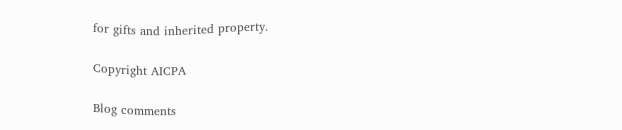for gifts and inherited property.

Copyright AICPA

Blog comments